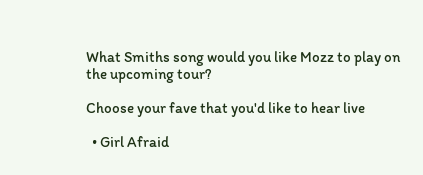What Smiths song would you like Mozz to play on the upcoming tour?

Choose your fave that you'd like to hear live

  • Girl Afraid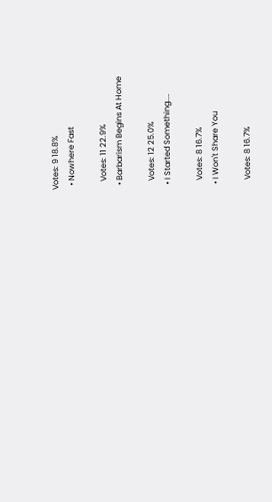Votes: 9 18.8%
  • Nowhere Fast

    Votes: 11 22.9%
  • Barbarism Begins At Home

    Votes: 12 25.0%
  • I Started Something....

    Votes: 8 16.7%
  • I Won't Share You

    Votes: 8 16.7%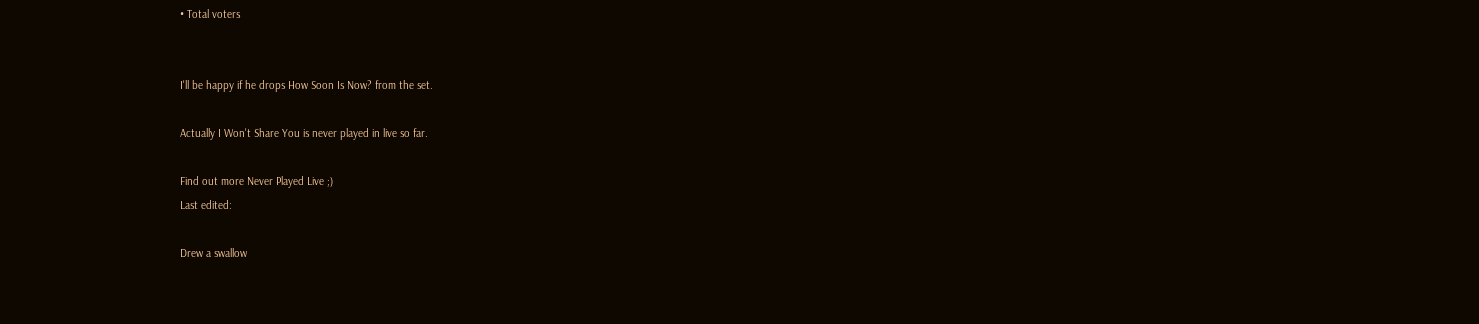• Total voters


I'll be happy if he drops How Soon Is Now? from the set.

Actually I Won't Share You is never played in live so far.

Find out more Never Played Live ;)
Last edited:

Drew a swallow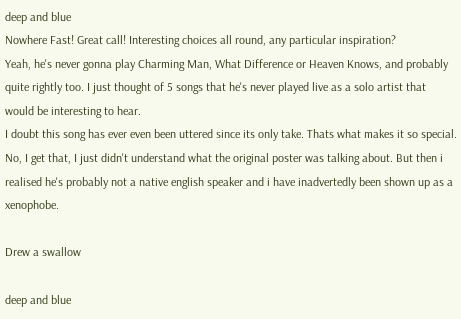deep and blue
Nowhere Fast! Great call! Interesting choices all round, any particular inspiration?
Yeah, he's never gonna play Charming Man, What Difference or Heaven Knows, and probably quite rightly too. I just thought of 5 songs that he's never played live as a solo artist that would be interesting to hear.
I doubt this song has ever even been uttered since its only take. Thats what makes it so special.
No, I get that, I just didn't understand what the original poster was talking about. But then i realised he's probably not a native english speaker and i have inadvertedly been shown up as a xenophobe.

Drew a swallow

deep and blue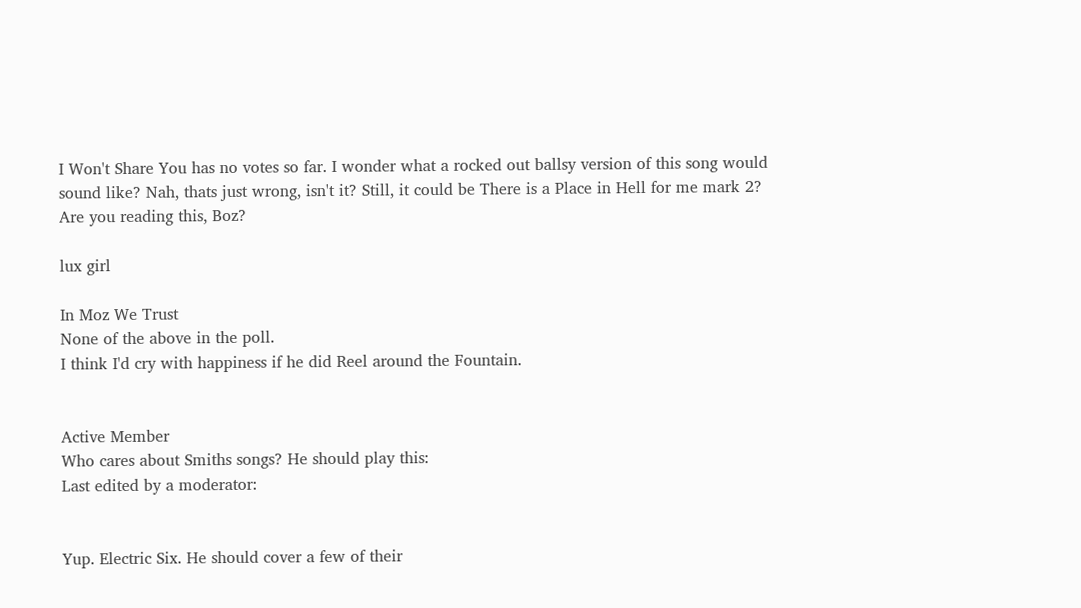I Won't Share You has no votes so far. I wonder what a rocked out ballsy version of this song would sound like? Nah, thats just wrong, isn't it? Still, it could be There is a Place in Hell for me mark 2? Are you reading this, Boz?

lux girl

In Moz We Trust
None of the above in the poll.
I think I'd cry with happiness if he did Reel around the Fountain.


Active Member
Who cares about Smiths songs? He should play this:
Last edited by a moderator:


Yup. Electric Six. He should cover a few of their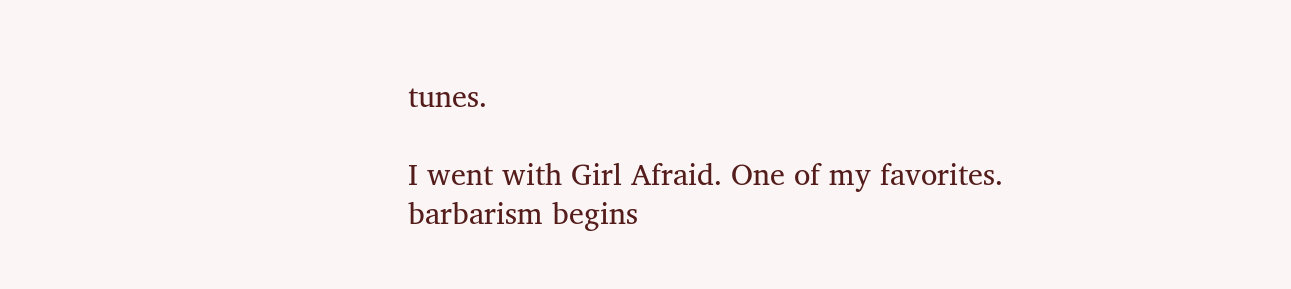tunes.

I went with Girl Afraid. One of my favorites.
barbarism begins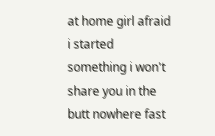at home girl afraid i started something i won't share you in the butt nowhere fast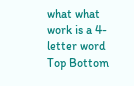what what work is a 4-letter word
Top Bottom